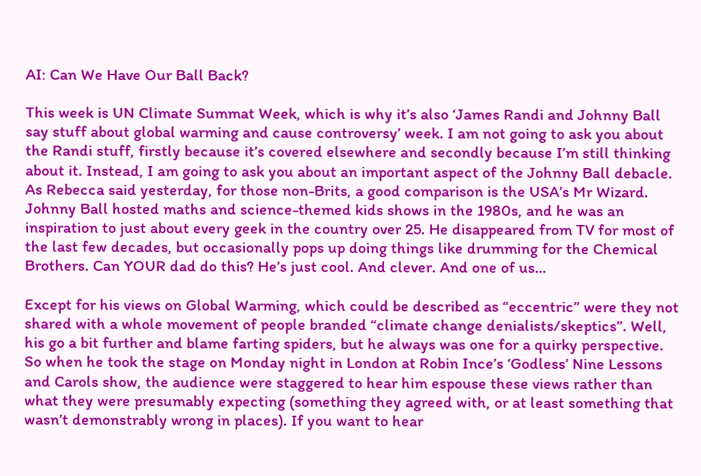AI: Can We Have Our Ball Back?

This week is UN Climate Summat Week, which is why it’s also ‘James Randi and Johnny Ball say stuff about global warming and cause controversy’ week. I am not going to ask you about the Randi stuff, firstly because it’s covered elsewhere and secondly because I’m still thinking about it. Instead, I am going to ask you about an important aspect of the Johnny Ball debacle. As Rebecca said yesterday, for those non-Brits, a good comparison is the USA’s Mr Wizard. Johnny Ball hosted maths and science-themed kids shows in the 1980s, and he was an inspiration to just about every geek in the country over 25. He disappeared from TV for most of the last few decades, but occasionally pops up doing things like drumming for the Chemical Brothers. Can YOUR dad do this? He’s just cool. And clever. And one of us…

Except for his views on Global Warming, which could be described as “eccentric” were they not shared with a whole movement of people branded “climate change denialists/skeptics”. Well, his go a bit further and blame farting spiders, but he always was one for a quirky perspective. So when he took the stage on Monday night in London at Robin Ince’s ‘Godless’ Nine Lessons and Carols show, the audience were staggered to hear him espouse these views rather than what they were presumably expecting (something they agreed with, or at least something that wasn’t demonstrably wrong in places). If you want to hear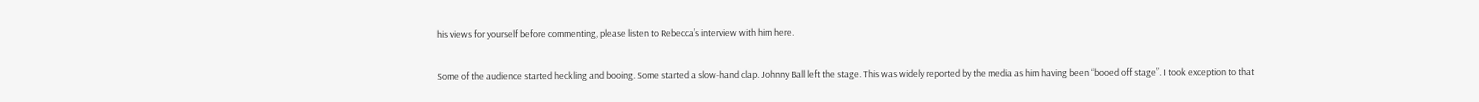his views for yourself before commenting, please listen to Rebecca’s interview with him here.

Some of the audience started heckling and booing. Some started a slow-hand clap. Johnny Ball left the stage. This was widely reported by the media as him having been “booed off stage”. I took exception to that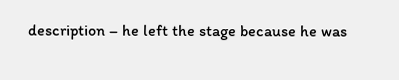description – he left the stage because he was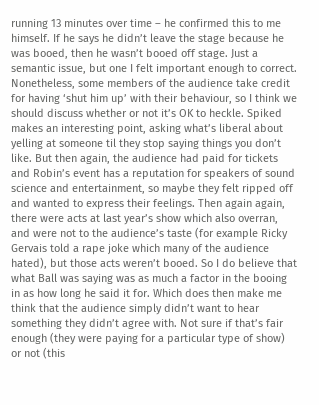running 13 minutes over time – he confirmed this to me himself. If he says he didn’t leave the stage because he was booed, then he wasn’t booed off stage. Just a semantic issue, but one I felt important enough to correct. Nonetheless, some members of the audience take credit for having ‘shut him up’ with their behaviour, so I think we should discuss whether or not it’s OK to heckle. Spiked makes an interesting point, asking what’s liberal about yelling at someone til they stop saying things you don’t like. But then again, the audience had paid for tickets and Robin’s event has a reputation for speakers of sound science and entertainment, so maybe they felt ripped off and wanted to express their feelings. Then again again, there were acts at last year’s show which also overran, and were not to the audience’s taste (for example Ricky Gervais told a rape joke which many of the audience hated), but those acts weren’t booed. So I do believe that what Ball was saying was as much a factor in the booing in as how long he said it for. Which does then make me think that the audience simply didn’t want to hear something they didn’t agree with. Not sure if that’s fair enough (they were paying for a particular type of show) or not (this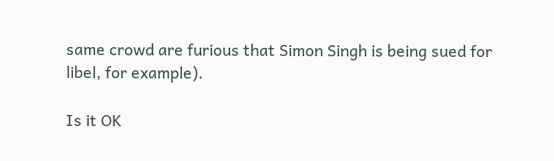same crowd are furious that Simon Singh is being sued for libel, for example).

Is it OK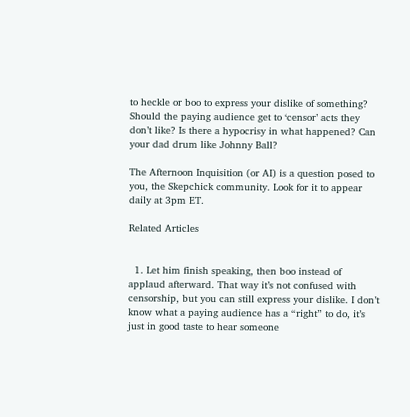to heckle or boo to express your dislike of something? Should the paying audience get to ‘censor’ acts they don’t like? Is there a hypocrisy in what happened? Can your dad drum like Johnny Ball?

The Afternoon Inquisition (or AI) is a question posed to you, the Skepchick community. Look for it to appear daily at 3pm ET.

Related Articles


  1. Let him finish speaking, then boo instead of applaud afterward. That way it’s not confused with censorship, but you can still express your dislike. I don’t know what a paying audience has a “right” to do, it’s just in good taste to hear someone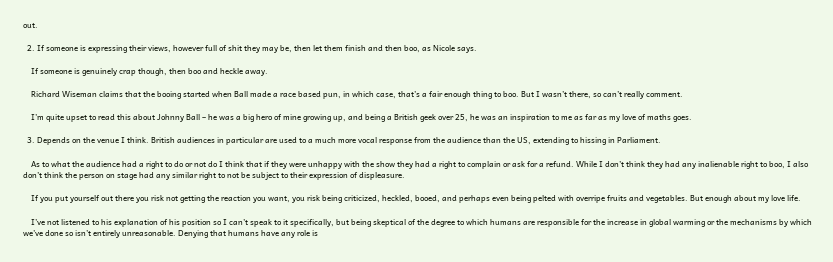out.

  2. If someone is expressing their views, however full of shit they may be, then let them finish and then boo, as Nicole says.

    If someone is genuinely crap though, then boo and heckle away.

    Richard Wiseman claims that the booing started when Ball made a race based pun, in which case, that’s a fair enough thing to boo. But I wasn’t there, so can’t really comment.

    I’m quite upset to read this about Johnny Ball – he was a big hero of mine growing up, and being a British geek over 25, he was an inspiration to me as far as my love of maths goes.

  3. Depends on the venue I think. British audiences in particular are used to a much more vocal response from the audience than the US, extending to hissing in Parliament.

    As to what the audience had a right to do or not do I think that if they were unhappy with the show they had a right to complain or ask for a refund. While I don’t think they had any inalienable right to boo, I also don’t think the person on stage had any similar right to not be subject to their expression of displeasure.

    If you put yourself out there you risk not getting the reaction you want, you risk being criticized, heckled, booed, and perhaps even being pelted with overripe fruits and vegetables. But enough about my love life.

    I’ve not listened to his explanation of his position so I can’t speak to it specifically, but being skeptical of the degree to which humans are responsible for the increase in global warming or the mechanisms by which we’ve done so isn’t entirely unreasonable. Denying that humans have any role is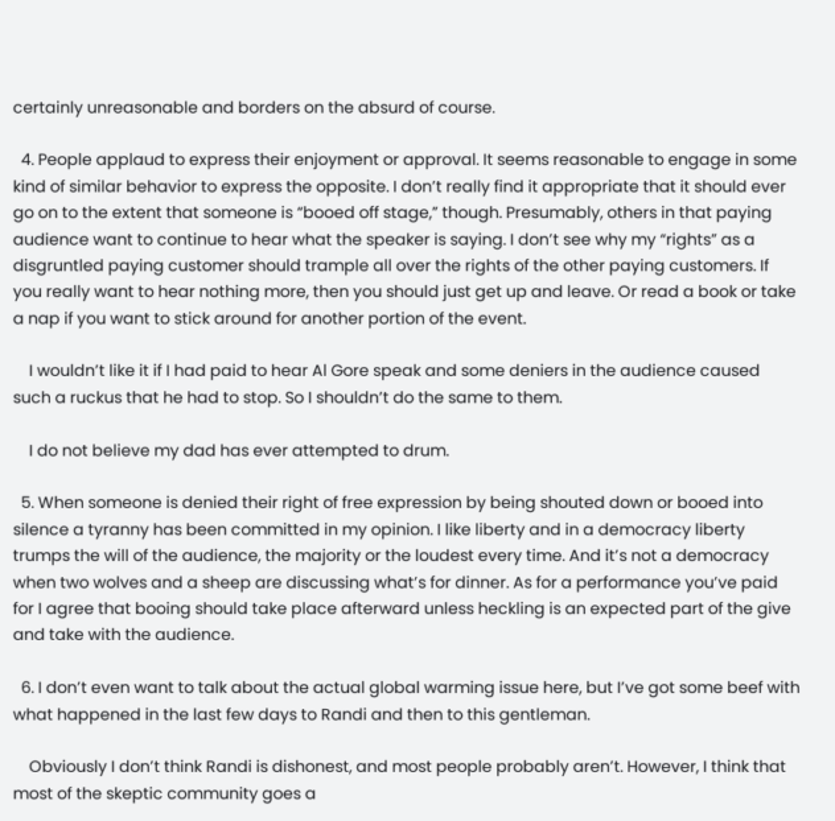certainly unreasonable and borders on the absurd of course.

  4. People applaud to express their enjoyment or approval. It seems reasonable to engage in some kind of similar behavior to express the opposite. I don’t really find it appropriate that it should ever go on to the extent that someone is “booed off stage,” though. Presumably, others in that paying audience want to continue to hear what the speaker is saying. I don’t see why my “rights” as a disgruntled paying customer should trample all over the rights of the other paying customers. If you really want to hear nothing more, then you should just get up and leave. Or read a book or take a nap if you want to stick around for another portion of the event.

    I wouldn’t like it if I had paid to hear Al Gore speak and some deniers in the audience caused such a ruckus that he had to stop. So I shouldn’t do the same to them.

    I do not believe my dad has ever attempted to drum.

  5. When someone is denied their right of free expression by being shouted down or booed into silence a tyranny has been committed in my opinion. I like liberty and in a democracy liberty trumps the will of the audience, the majority or the loudest every time. And it’s not a democracy when two wolves and a sheep are discussing what’s for dinner. As for a performance you’ve paid for I agree that booing should take place afterward unless heckling is an expected part of the give and take with the audience.

  6. I don’t even want to talk about the actual global warming issue here, but I’ve got some beef with what happened in the last few days to Randi and then to this gentleman.

    Obviously I don’t think Randi is dishonest, and most people probably aren’t. However, I think that most of the skeptic community goes a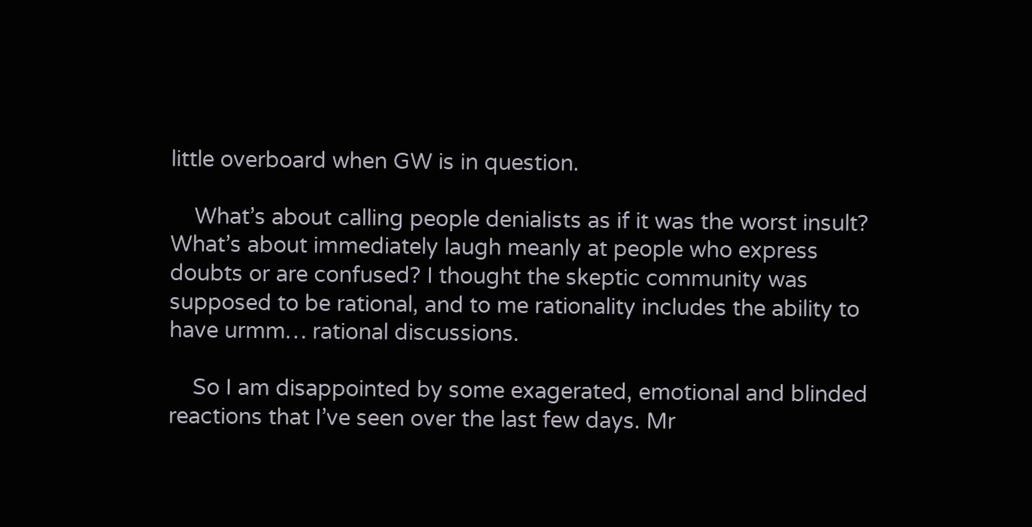little overboard when GW is in question.

    What’s about calling people denialists as if it was the worst insult? What’s about immediately laugh meanly at people who express doubts or are confused? I thought the skeptic community was supposed to be rational, and to me rationality includes the ability to have urmm… rational discussions.

    So I am disappointed by some exagerated, emotional and blinded reactions that I’ve seen over the last few days. Mr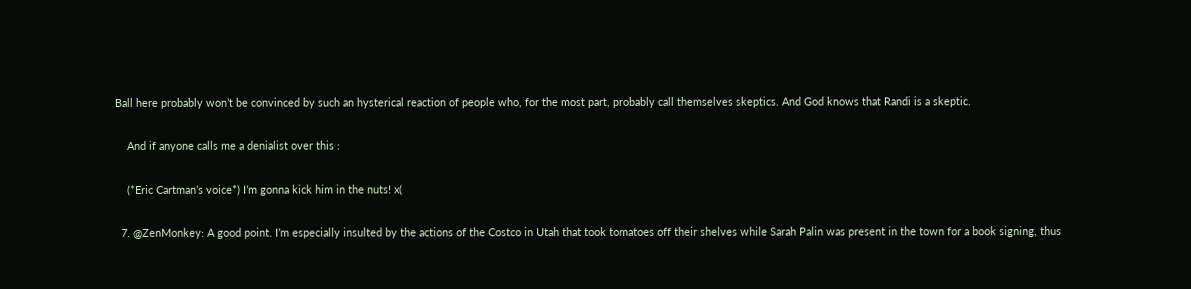Ball here probably won’t be convinced by such an hysterical reaction of people who, for the most part, probably call themselves skeptics. And God knows that Randi is a skeptic.

    And if anyone calls me a denialist over this :

    (*Eric Cartman’s voice*) I’m gonna kick him in the nuts! x(

  7. @ZenMonkey: A good point. I’m especially insulted by the actions of the Costco in Utah that took tomatoes off their shelves while Sarah Palin was present in the town for a book signing, thus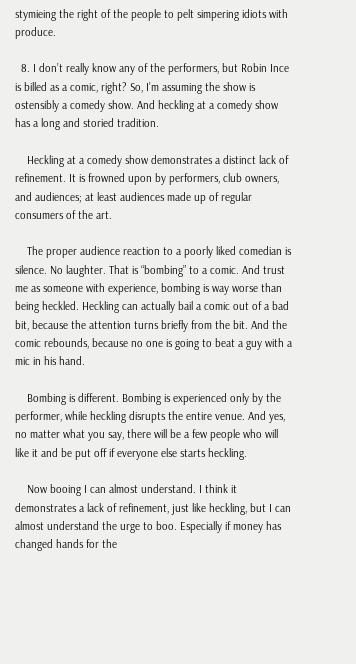stymieing the right of the people to pelt simpering idiots with produce.

  8. I don’t really know any of the performers, but Robin Ince is billed as a comic, right? So, I’m assuming the show is ostensibly a comedy show. And heckling at a comedy show has a long and storied tradition.

    Heckling at a comedy show demonstrates a distinct lack of refinement. It is frowned upon by performers, club owners, and audiences; at least audiences made up of regular consumers of the art.

    The proper audience reaction to a poorly liked comedian is silence. No laughter. That is “bombing” to a comic. And trust me as someone with experience, bombing is way worse than being heckled. Heckling can actually bail a comic out of a bad bit, because the attention turns briefly from the bit. And the comic rebounds, because no one is going to beat a guy with a mic in his hand.

    Bombing is different. Bombing is experienced only by the performer, while heckling disrupts the entire venue. And yes, no matter what you say, there will be a few people who will like it and be put off if everyone else starts heckling.

    Now booing I can almost understand. I think it demonstrates a lack of refinement, just like heckling, but I can almost understand the urge to boo. Especially if money has changed hands for the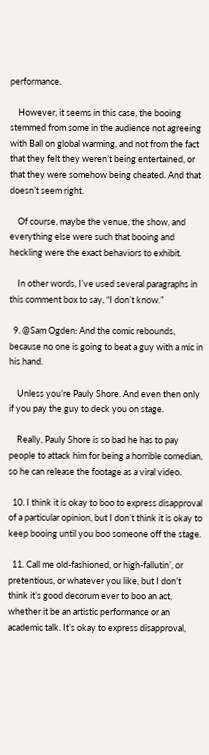performance.

    However, it seems in this case, the booing stemmed from some in the audience not agreeing with Ball on global warming, and not from the fact that they felt they weren’t being entertained, or that they were somehow being cheated. And that doesn’t seem right.

    Of course, maybe the venue, the show, and everything else were such that booing and heckling were the exact behaviors to exhibit.

    In other words, I’ve used several paragraphs in this comment box to say, “I don’t know.”

  9. @Sam Ogden: And the comic rebounds, because no one is going to beat a guy with a mic in his hand.

    Unless you’re Pauly Shore. And even then only if you pay the guy to deck you on stage.

    Really, Pauly Shore is so bad he has to pay people to attack him for being a horrible comedian, so he can release the footage as a viral video.

  10. I think it is okay to boo to express disapproval of a particular opinion, but I don’t think it is okay to keep booing until you boo someone off the stage.

  11. Call me old-fashioned, or high-fallutin’, or pretentious, or whatever you like, but I don’t think it’s good decorum ever to boo an act, whether it be an artistic performance or an academic talk. It’s okay to express disapproval,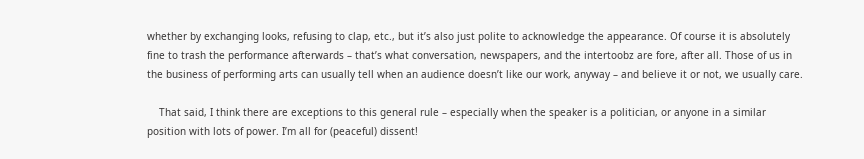whether by exchanging looks, refusing to clap, etc., but it’s also just polite to acknowledge the appearance. Of course it is absolutely fine to trash the performance afterwards – that’s what conversation, newspapers, and the intertoobz are fore, after all. Those of us in the business of performing arts can usually tell when an audience doesn’t like our work, anyway – and believe it or not, we usually care.

    That said, I think there are exceptions to this general rule – especially when the speaker is a politician, or anyone in a similar position with lots of power. I’m all for (peaceful) dissent!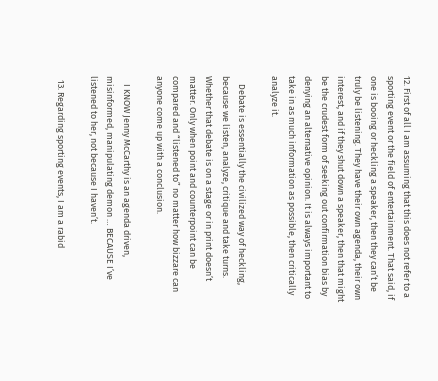12. First of all I am assuming that this does not refer to a sporting event or the field of entertainment. That said, if one is booing or heckling a speaker, then they can’t be truly be listening. They have their own agenda, their own interest, and if they shut down a speaker, then that might be the crudest form of seeking out confirmation bias by denying an alternative opinion. It is always important to take in as much information as possible, then critically analyze it.

    Debate is essentially the civilized way of heckling, because we listen, analyze, critique and take turns. Whether that debate is on a stage or in print doesn’t matter. Only when point and counterpoint can be compared and “listened to” no matter how bizzare can anyone come up with a conclusion.

    I KNOW Jenny McCarthy is an agenda driven, misinformed, manipulating demon … BECAUSE I’ve listened to her, not because I haven’t.

  13. Regarding sporting events, I am a rabid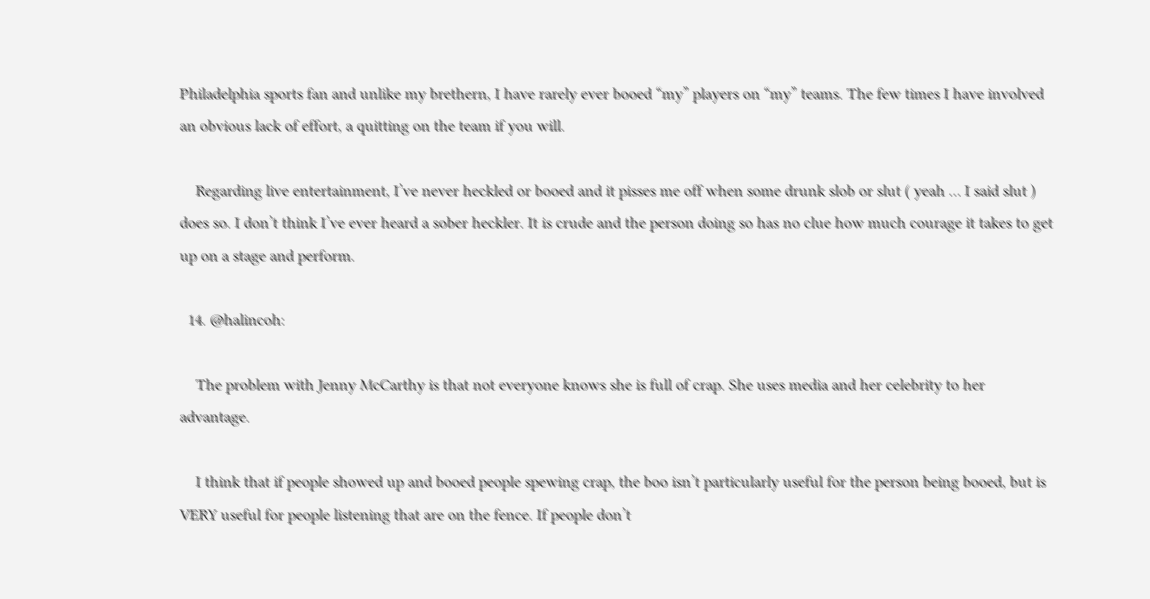Philadelphia sports fan and unlike my brethern, I have rarely ever booed “my” players on “my” teams. The few times I have involved an obvious lack of effort, a quitting on the team if you will.

    Regarding live entertainment, I’ve never heckled or booed and it pisses me off when some drunk slob or slut ( yeah … I said slut ) does so. I don’t think I’ve ever heard a sober heckler. It is crude and the person doing so has no clue how much courage it takes to get up on a stage and perform.

  14. @halincoh:

    The problem with Jenny McCarthy is that not everyone knows she is full of crap. She uses media and her celebrity to her advantage.

    I think that if people showed up and booed people spewing crap, the boo isn’t particularly useful for the person being booed, but is VERY useful for people listening that are on the fence. If people don’t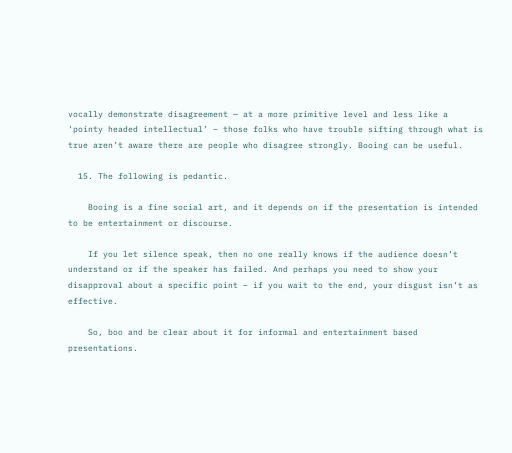vocally demonstrate disagreement — at a more primitive level and less like a ‘pointy headed intellectual’ – those folks who have trouble sifting through what is true aren’t aware there are people who disagree strongly. Booing can be useful.

  15. The following is pedantic.

    Booing is a fine social art, and it depends on if the presentation is intended to be entertainment or discourse.

    If you let silence speak, then no one really knows if the audience doesn’t understand or if the speaker has failed. And perhaps you need to show your disapproval about a specific point – if you wait to the end, your disgust isn’t as effective.

    So, boo and be clear about it for informal and entertainment based presentations.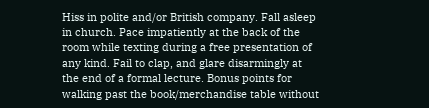Hiss in polite and/or British company. Fall asleep in church. Pace impatiently at the back of the room while texting during a free presentation of any kind. Fail to clap, and glare disarmingly at the end of a formal lecture. Bonus points for walking past the book/merchandise table without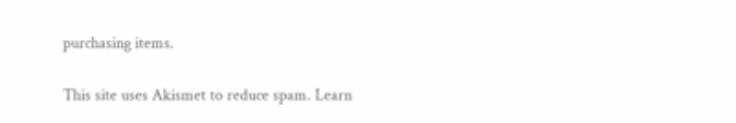purchasing items.

This site uses Akismet to reduce spam. Learn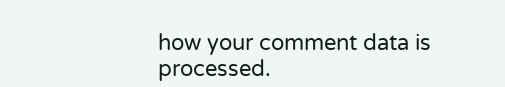how your comment data is processed.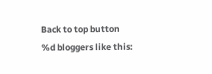Back to top button
%d bloggers like this: